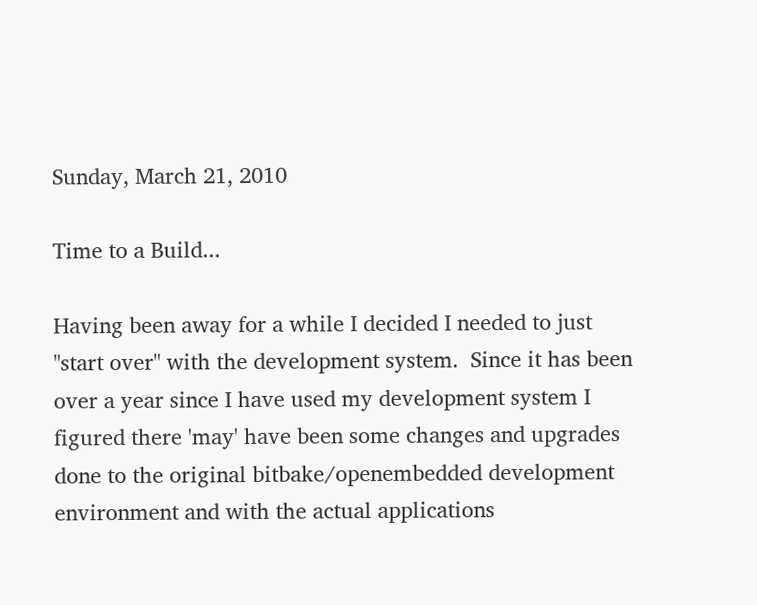Sunday, March 21, 2010

Time to a Build...

Having been away for a while I decided I needed to just "start over" with the development system.  Since it has been over a year since I have used my development system I figured there 'may' have been some changes and upgrades done to the original bitbake/openembedded development environment and with the actual applications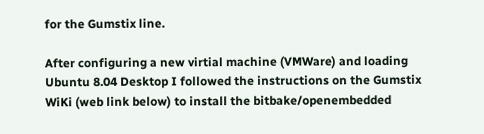for the Gumstix line.

After configuring a new virtial machine (VMWare) and loading Ubuntu 8.04 Desktop I followed the instructions on the Gumstix WiKi (web link below) to install the bitbake/openembedded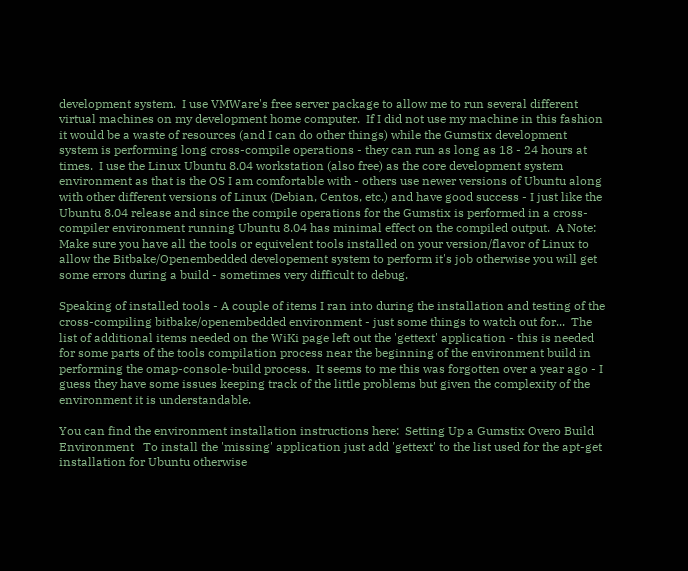development system.  I use VMWare's free server package to allow me to run several different virtual machines on my development home computer.  If I did not use my machine in this fashion it would be a waste of resources (and I can do other things) while the Gumstix development system is performing long cross-compile operations - they can run as long as 18 - 24 hours at times.  I use the Linux Ubuntu 8.04 workstation (also free) as the core development system environment as that is the OS I am comfortable with - others use newer versions of Ubuntu along with other different versions of Linux (Debian, Centos, etc.) and have good success - I just like the Ubuntu 8.04 release and since the compile operations for the Gumstix is performed in a cross-compiler environment running Ubuntu 8.04 has minimal effect on the compiled output.  A Note:  Make sure you have all the tools or equivelent tools installed on your version/flavor of Linux to allow the Bitbake/Openembedded developement system to perform it's job otherwise you will get some errors during a build - sometimes very difficult to debug.

Speaking of installed tools - A couple of items I ran into during the installation and testing of the cross-compiling bitbake/openembedded environment - just some things to watch out for...  The list of additional items needed on the WiKi page left out the 'gettext' application - this is needed for some parts of the tools compilation process near the beginning of the environment build in performing the omap-console-build process.  It seems to me this was forgotten over a year ago - I guess they have some issues keeping track of the little problems but given the complexity of the environment it is understandable.

You can find the environment installation instructions here:  Setting Up a Gumstix Overo Build Environment   To install the 'missing' application just add 'gettext' to the list used for the apt-get installation for Ubuntu otherwise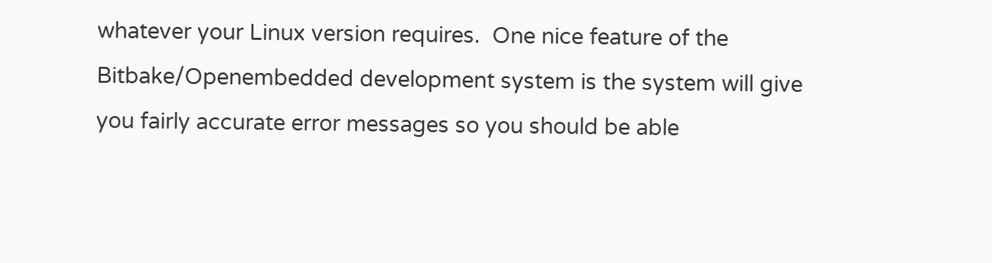whatever your Linux version requires.  One nice feature of the Bitbake/Openembedded development system is the system will give you fairly accurate error messages so you should be able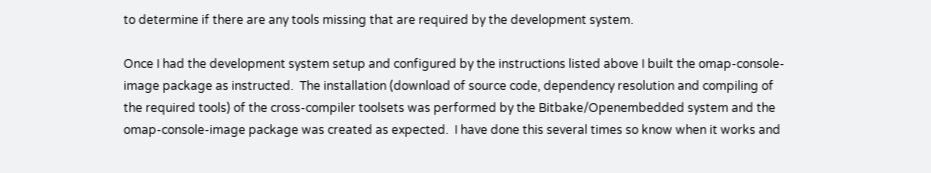to determine if there are any tools missing that are required by the development system.

Once I had the development system setup and configured by the instructions listed above I built the omap-console-image package as instructed.  The installation (download of source code, dependency resolution and compiling of the required tools) of the cross-compiler toolsets was performed by the Bitbake/Openembedded system and the omap-console-image package was created as expected.  I have done this several times so know when it works and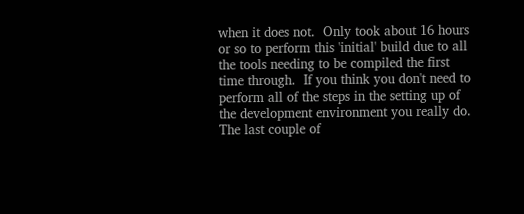when it does not.  Only took about 16 hours or so to perform this 'initial' build due to all the tools needing to be compiled the first time through.  If you think you don't need to perform all of the steps in the setting up of the development environment you really do.  The last couple of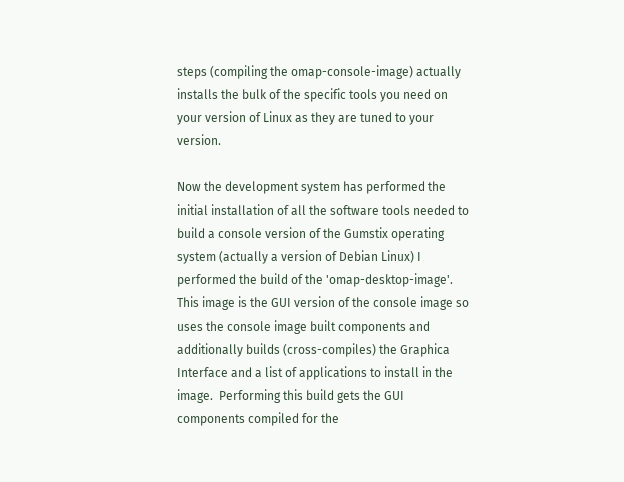steps (compiling the omap-console-image) actually installs the bulk of the specific tools you need on your version of Linux as they are tuned to your version.

Now the development system has performed the initial installation of all the software tools needed to build a console version of the Gumstix operating system (actually a version of Debian Linux) I performed the build of the 'omap-desktop-image'.  This image is the GUI version of the console image so uses the console image built components and additionally builds (cross-compiles) the Graphica Interface and a list of applications to install in the image.  Performing this build gets the GUI components compiled for the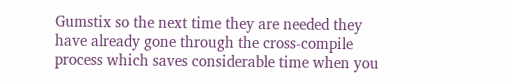Gumstix so the next time they are needed they have already gone through the cross-compile process which saves considerable time when you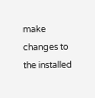make changes to the installed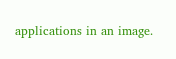applications in an image.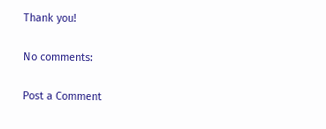Thank you!

No comments:

Post a Comment